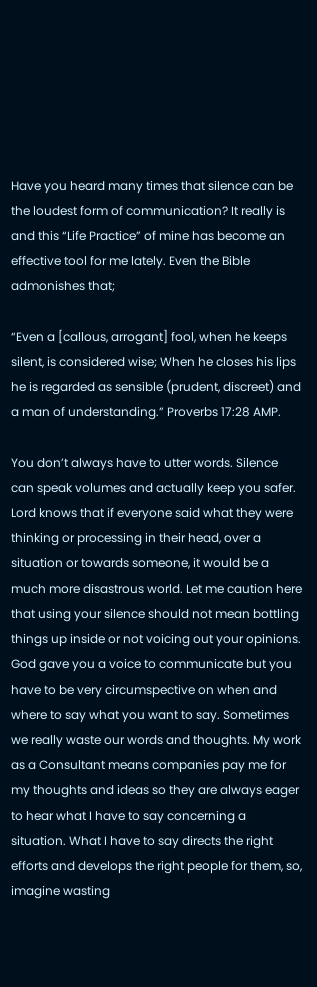Have you heard many times that silence can be the loudest form of communication? It really is and this “Life Practice” of mine has become an effective tool for me lately. Even the Bible admonishes that;

“Even a [callous, arrogant] fool, when he keeps silent, is considered wise; When he closes his lips he is regarded as sensible (prudent, discreet) and a man of understanding.” Proverbs 17:28 AMP.

You don’t always have to utter words. Silence can speak volumes and actually keep you safer. Lord knows that if everyone said what they were thinking or processing in their head, over a situation or towards someone, it would be a much more disastrous world. Let me caution here that using your silence should not mean bottling things up inside or not voicing out your opinions. God gave you a voice to communicate but you have to be very circumspective on when and where to say what you want to say. Sometimes we really waste our words and thoughts. My work as a Consultant means companies pay me for my thoughts and ideas so they are always eager to hear what I have to say concerning a situation. What I have to say directs the right efforts and develops the right people for them, so, imagine wasting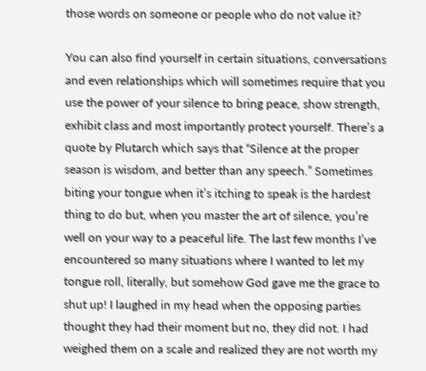those words on someone or people who do not value it?

You can also find yourself in certain situations, conversations and even relationships which will sometimes require that you use the power of your silence to bring peace, show strength, exhibit class and most importantly protect yourself. There’s a quote by Plutarch which says that “Silence at the proper season is wisdom, and better than any speech.” Sometimes biting your tongue when it’s itching to speak is the hardest thing to do but, when you master the art of silence, you’re well on your way to a peaceful life. The last few months I’ve encountered so many situations where I wanted to let my tongue roll, literally, but somehow God gave me the grace to shut up! I laughed in my head when the opposing parties thought they had their moment but no, they did not. I had weighed them on a scale and realized they are not worth my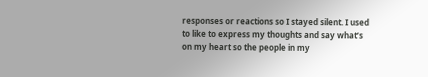responses or reactions so I stayed silent. I used to like to express my thoughts and say what’s on my heart so the people in my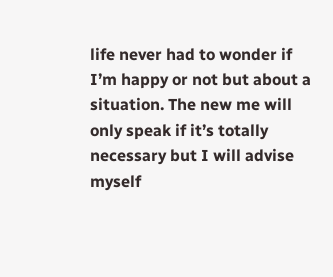life never had to wonder if I’m happy or not but about a situation. The new me will only speak if it’s totally necessary but I will advise myself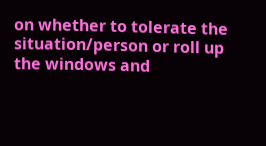on whether to tolerate the situation/person or roll up the windows and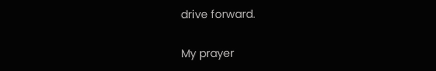drive forward.

My prayer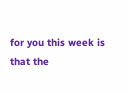for you this week is that the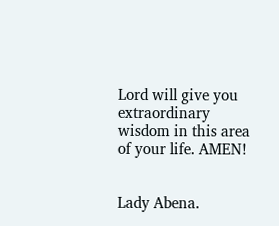Lord will give you extraordinary wisdom in this area of your life. AMEN!


Lady Abena.